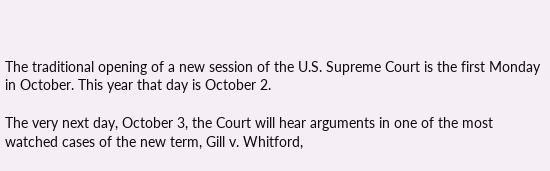The traditional opening of a new session of the U.S. Supreme Court is the first Monday in October. This year that day is October 2.

The very next day, October 3, the Court will hear arguments in one of the most watched cases of the new term, Gill v. Whitford,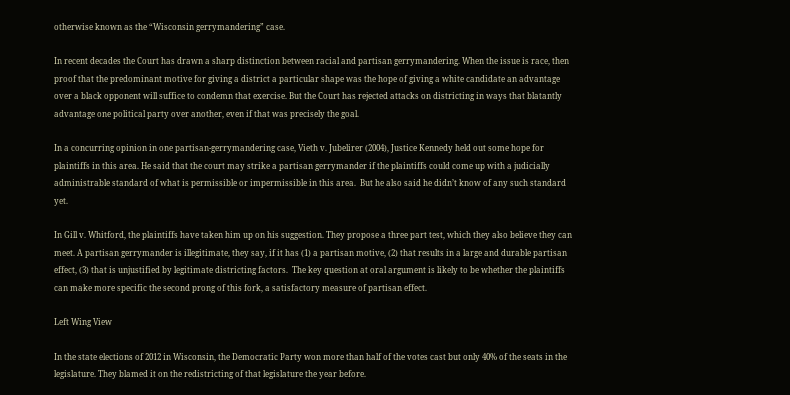otherwise known as the “Wisconsin gerrymandering” case.

In recent decades the Court has drawn a sharp distinction between racial and partisan gerrymandering. When the issue is race, then proof that the predominant motive for giving a district a particular shape was the hope of giving a white candidate an advantage over a black opponent will suffice to condemn that exercise. But the Court has rejected attacks on districting in ways that blatantly advantage one political party over another, even if that was precisely the goal.

In a concurring opinion in one partisan-gerrymandering case, Vieth v. Jubelirer (2004), Justice Kennedy held out some hope for plaintiffs in this area. He said that the court may strike a partisan gerrymander if the plaintiffs could come up with a judicially administrable standard of what is permissible or impermissible in this area.  But he also said he didn’t know of any such standard yet.

In Gill v. Whitford, the plaintiffs have taken him up on his suggestion. They propose a three part test, which they also believe they can meet. A partisan gerrymander is illegitimate, they say, if it has (1) a partisan motive, (2) that results in a large and durable partisan effect, (3) that is unjustified by legitimate districting factors.  The key question at oral argument is likely to be whether the plaintiffs can make more specific the second prong of this fork, a satisfactory measure of partisan effect.

Left Wing View

In the state elections of 2012 in Wisconsin, the Democratic Party won more than half of the votes cast but only 40% of the seats in the legislature. They blamed it on the redistricting of that legislature the year before.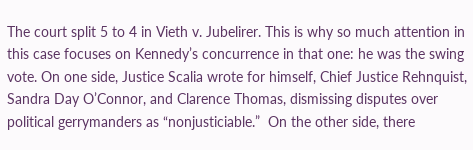The court split 5 to 4 in Vieth v. Jubelirer. This is why so much attention in this case focuses on Kennedy’s concurrence in that one: he was the swing vote. On one side, Justice Scalia wrote for himself, Chief Justice Rehnquist, Sandra Day O’Connor, and Clarence Thomas, dismissing disputes over political gerrymanders as “nonjusticiable.”  On the other side, there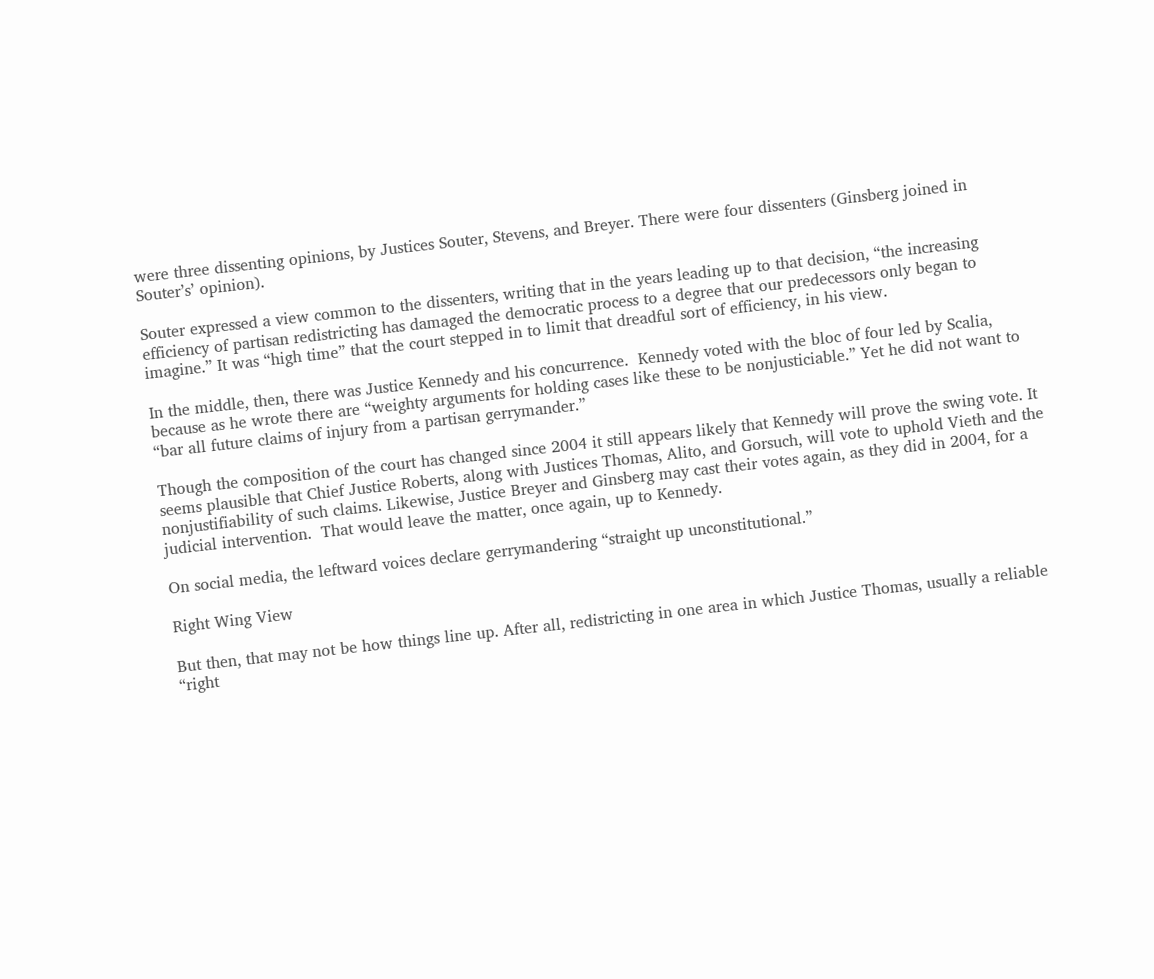were three dissenting opinions, by Justices Souter, Stevens, and Breyer. There were four dissenters (Ginsberg joined in Souter’s’ opinion).

Souter expressed a view common to the dissenters, writing that in the years leading up to that decision, “the increasing efficiency of partisan redistricting has damaged the democratic process to a degree that our predecessors only began to imagine.” It was “high time” that the court stepped in to limit that dreadful sort of efficiency, in his view.

In the middle, then, there was Justice Kennedy and his concurrence.  Kennedy voted with the bloc of four led by Scalia, because as he wrote there are “weighty arguments for holding cases like these to be nonjusticiable.” Yet he did not want to “bar all future claims of injury from a partisan gerrymander.”

Though the composition of the court has changed since 2004 it still appears likely that Kennedy will prove the swing vote. It seems plausible that Chief Justice Roberts, along with Justices Thomas, Alito, and Gorsuch, will vote to uphold Vieth and the nonjustifiability of such claims. Likewise, Justice Breyer and Ginsberg may cast their votes again, as they did in 2004, for a judicial intervention.  That would leave the matter, once again, up to Kennedy.

On social media, the leftward voices declare gerrymandering “straight up unconstitutional.”

Right Wing View

But then, that may not be how things line up. After all, redistricting in one area in which Justice Thomas, usually a reliable “right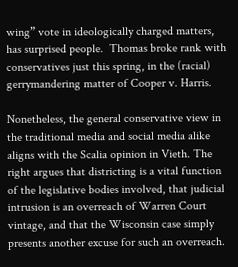wing” vote in ideologically charged matters, has surprised people.  Thomas broke rank with conservatives just this spring, in the (racial) gerrymandering matter of Cooper v. Harris.

Nonetheless, the general conservative view in the traditional media and social media alike aligns with the Scalia opinion in Vieth. The right argues that districting is a vital function of the legislative bodies involved, that judicial intrusion is an overreach of Warren Court vintage, and that the Wisconsin case simply presents another excuse for such an overreach.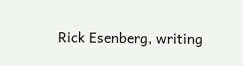Rick Esenberg, writing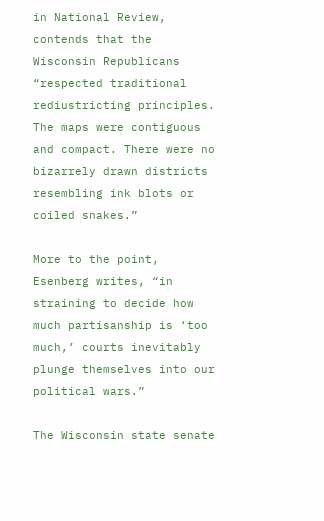in National Review, contends that the Wisconsin Republicans “respected traditional rediustricting principles. The maps were contiguous and compact. There were no bizarrely drawn districts resembling ink blots or coiled snakes.”

More to the point, Esenberg writes, “in straining to decide how much partisanship is ‘too much,’ courts inevitably plunge themselves into our political wars.”

The Wisconsin state senate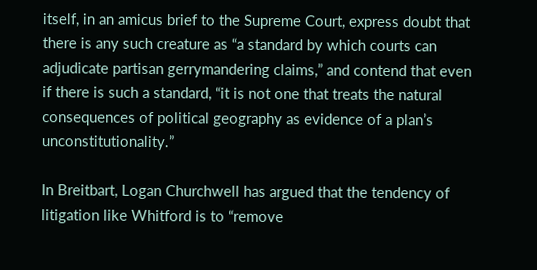itself, in an amicus brief to the Supreme Court, express doubt that there is any such creature as “a standard by which courts can adjudicate partisan gerrymandering claims,” and contend that even if there is such a standard, “it is not one that treats the natural consequences of political geography as evidence of a plan’s unconstitutionality.”

In Breitbart, Logan Churchwell has argued that the tendency of litigation like Whitford is to “remove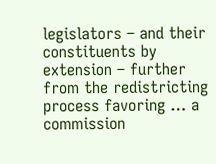legislators – and their constituents by extension – further from the redistricting process favoring … a commission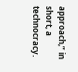approach,” in short, a technocracy.